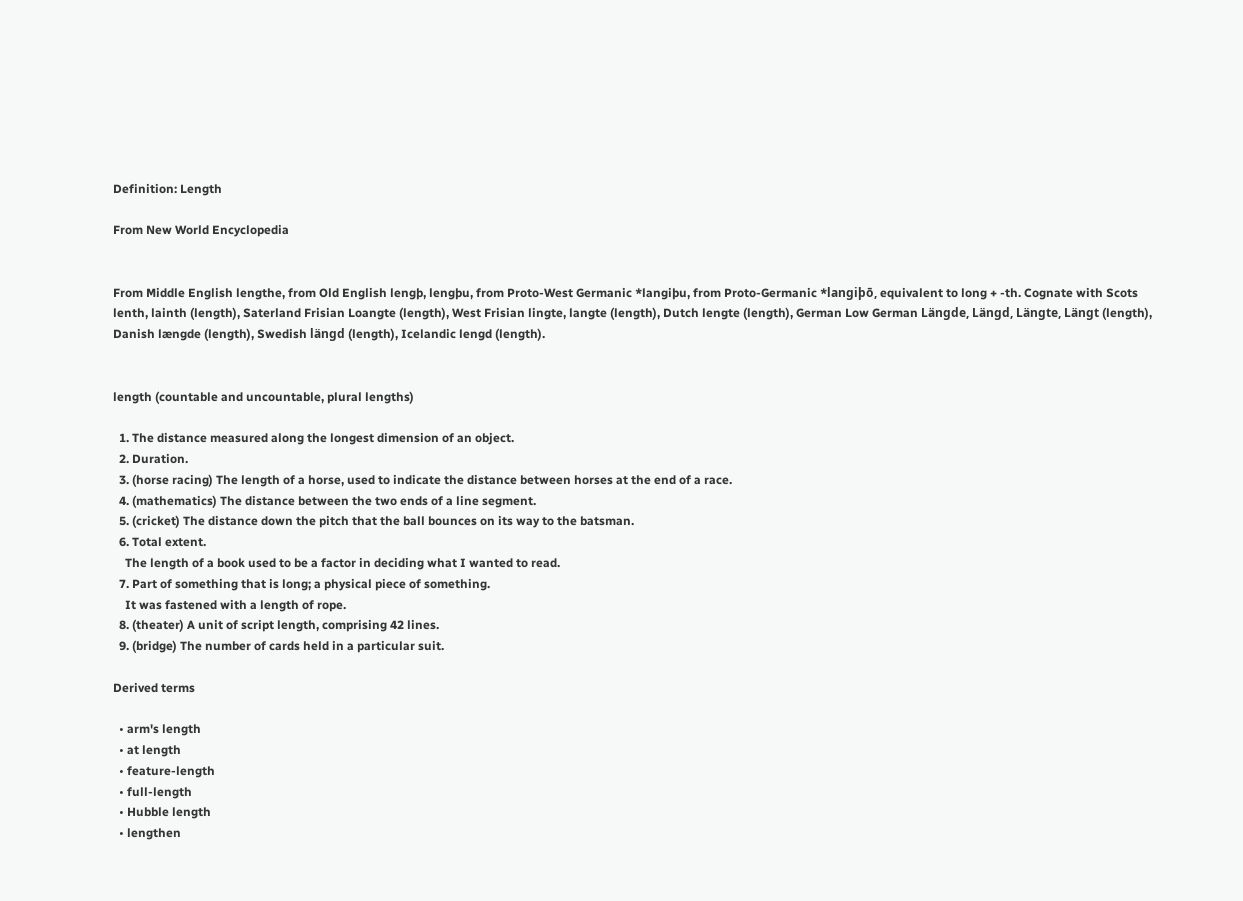Definition: Length

From New World Encyclopedia


From Middle English lengthe, from Old English lengþ, lengþu, from Proto-West Germanic *langiþu, from Proto-Germanic *langiþō, equivalent to long + -th. Cognate with Scots lenth, lainth (length), Saterland Frisian Loangte (length), West Frisian lingte, langte (length), Dutch lengte (length), German Low German Längde, Längd, Längte, Längt (length), Danish længde (length), Swedish längd (length), Icelandic lengd (length).


length (countable and uncountable, plural lengths)

  1. The distance measured along the longest dimension of an object.
  2. Duration.
  3. (horse racing) The length of a horse, used to indicate the distance between horses at the end of a race.
  4. (mathematics) The distance between the two ends of a line segment.
  5. (cricket) The distance down the pitch that the ball bounces on its way to the batsman.
  6. Total extent.
    The length of a book used to be a factor in deciding what I wanted to read.
  7. Part of something that is long; a physical piece of something.
    It was fastened with a length of rope.
  8. (theater) A unit of script length, comprising 42 lines.
  9. (bridge) The number of cards held in a particular suit.

Derived terms

  • arm's length
  • at length
  • feature-length
  • full-length
  • Hubble length
  • lengthen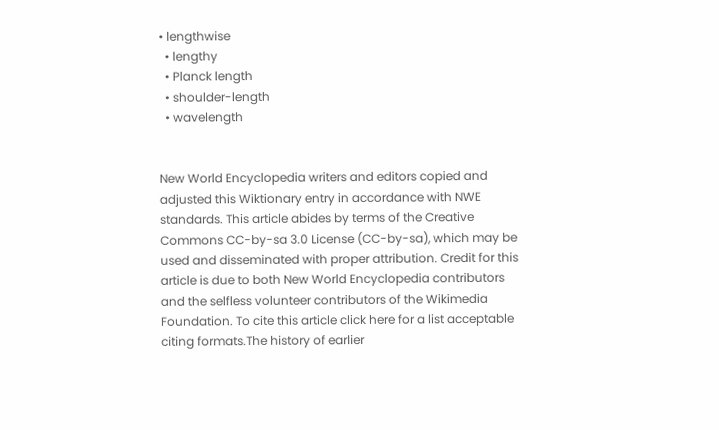• lengthwise
  • lengthy
  • Planck length
  • shoulder-length
  • wavelength


New World Encyclopedia writers and editors copied and adjusted this Wiktionary entry in accordance with NWE standards. This article abides by terms of the Creative Commons CC-by-sa 3.0 License (CC-by-sa), which may be used and disseminated with proper attribution. Credit for this article is due to both New World Encyclopedia contributors and the selfless volunteer contributors of the Wikimedia Foundation. To cite this article click here for a list acceptable citing formats.The history of earlier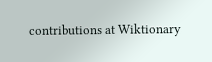contributions at Wiktionary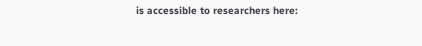is accessible to researchers here: